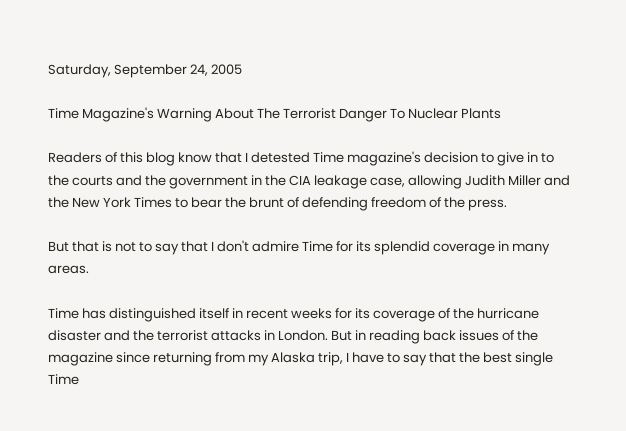Saturday, September 24, 2005

Time Magazine's Warning About The Terrorist Danger To Nuclear Plants

Readers of this blog know that I detested Time magazine's decision to give in to the courts and the government in the CIA leakage case, allowing Judith Miller and the New York Times to bear the brunt of defending freedom of the press.

But that is not to say that I don't admire Time for its splendid coverage in many areas.

Time has distinguished itself in recent weeks for its coverage of the hurricane disaster and the terrorist attacks in London. But in reading back issues of the magazine since returning from my Alaska trip, I have to say that the best single Time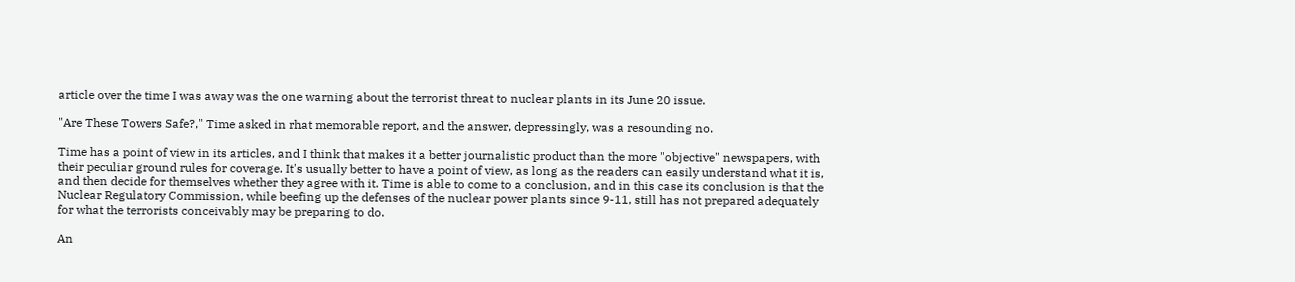article over the time I was away was the one warning about the terrorist threat to nuclear plants in its June 20 issue.

"Are These Towers Safe?," Time asked in rhat memorable report, and the answer, depressingly, was a resounding no.

Time has a point of view in its articles, and I think that makes it a better journalistic product than the more "objective" newspapers, with their peculiar ground rules for coverage. It's usually better to have a point of view, as long as the readers can easily understand what it is, and then decide for themselves whether they agree with it. Time is able to come to a conclusion, and in this case its conclusion is that the Nuclear Regulatory Commission, while beefing up the defenses of the nuclear power plants since 9-11, still has not prepared adequately for what the terrorists conceivably may be preparing to do.

An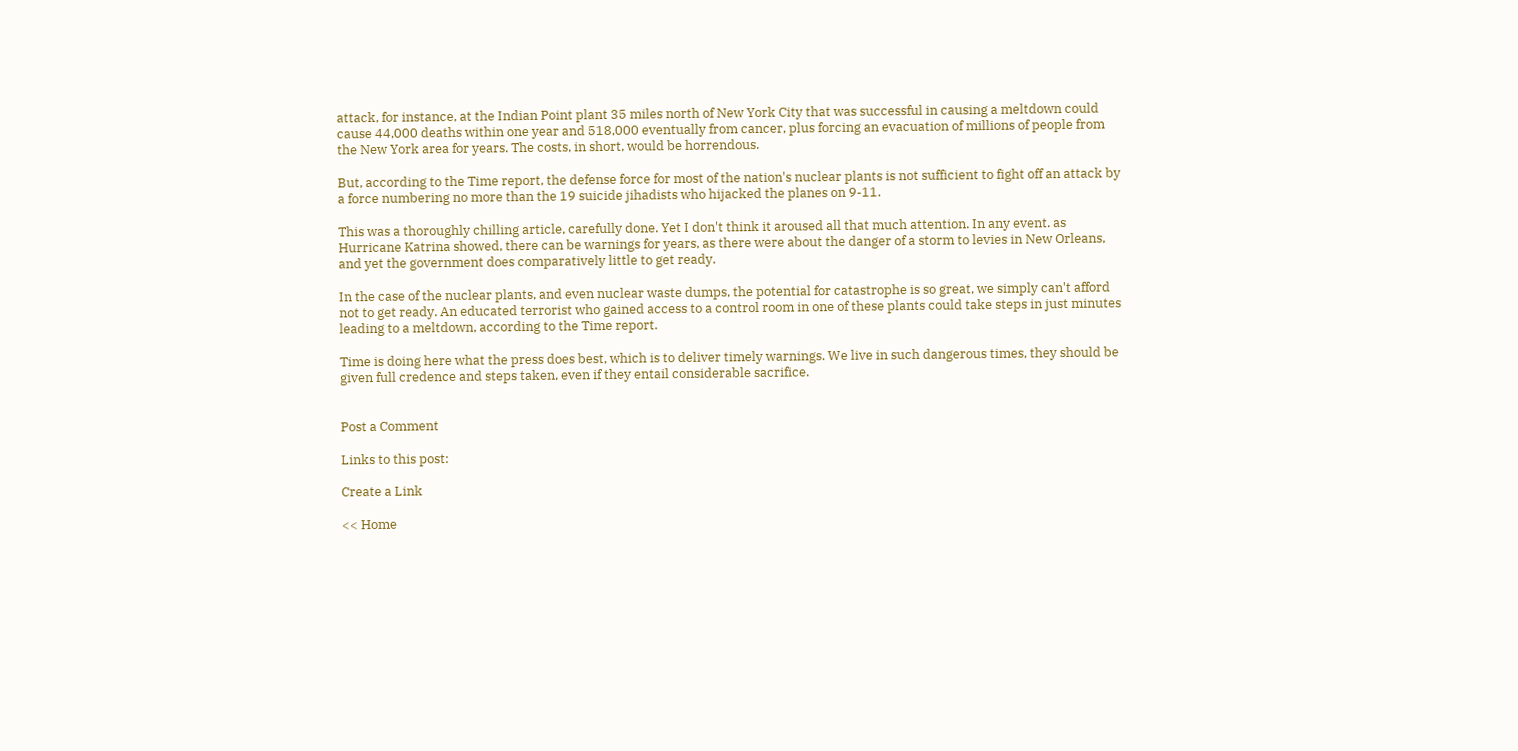attack, for instance, at the Indian Point plant 35 miles north of New York City that was successful in causing a meltdown could cause 44,000 deaths within one year and 518,000 eventually from cancer, plus forcing an evacuation of millions of people from the New York area for years. The costs, in short, would be horrendous.

But, according to the Time report, the defense force for most of the nation's nuclear plants is not sufficient to fight off an attack by a force numbering no more than the 19 suicide jihadists who hijacked the planes on 9-11.

This was a thoroughly chilling article, carefully done. Yet I don't think it aroused all that much attention. In any event. as Hurricane Katrina showed, there can be warnings for years, as there were about the danger of a storm to levies in New Orleans, and yet the government does comparatively little to get ready.

In the case of the nuclear plants, and even nuclear waste dumps, the potential for catastrophe is so great, we simply can't afford not to get ready. An educated terrorist who gained access to a control room in one of these plants could take steps in just minutes leading to a meltdown, according to the Time report.

Time is doing here what the press does best, which is to deliver timely warnings. We live in such dangerous times, they should be given full credence and steps taken, even if they entail considerable sacrifice.


Post a Comment

Links to this post:

Create a Link

<< Home